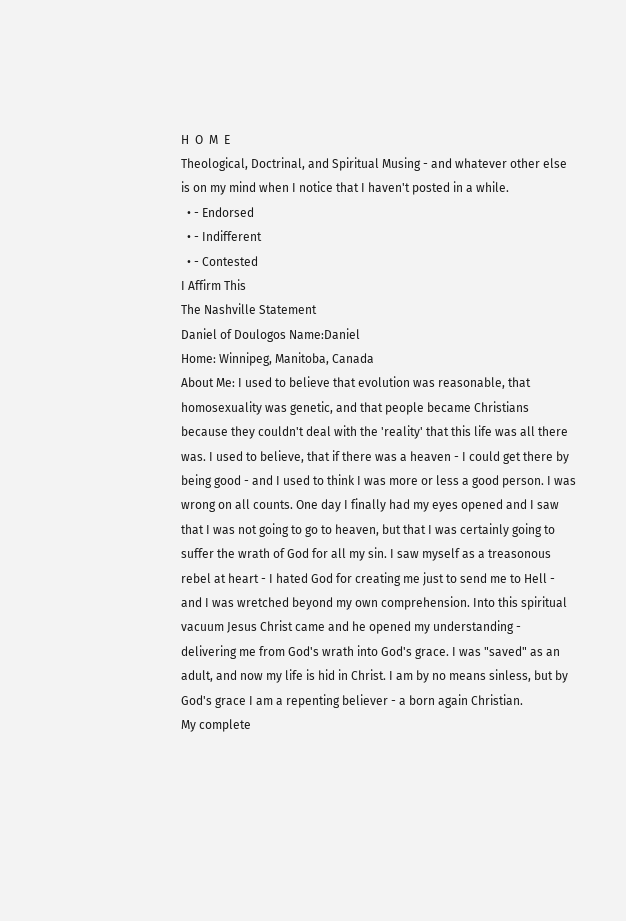H  O  M  E
Theological, Doctrinal, and Spiritual Musing - and whatever other else is on my mind when I notice that I haven't posted in a while.
  • - Endorsed
  • - Indifferent
  • - Contested
I Affirm This
The Nashville Statement
Daniel of Doulogos Name:Daniel
Home: Winnipeg, Manitoba, Canada
About Me: I used to believe that evolution was reasonable, that homosexuality was genetic, and that people became Christians because they couldn't deal with the 'reality' that this life was all there was. I used to believe, that if there was a heaven - I could get there by being good - and I used to think I was more or less a good person. I was wrong on all counts. One day I finally had my eyes opened and I saw that I was not going to go to heaven, but that I was certainly going to suffer the wrath of God for all my sin. I saw myself as a treasonous rebel at heart - I hated God for creating me just to send me to Hell - and I was wretched beyond my own comprehension. Into this spiritual vacuum Jesus Christ came and he opened my understanding - delivering me from God's wrath into God's grace. I was "saved" as an adult, and now my life is hid in Christ. I am by no means sinless, but by God's grace I am a repenting believer - a born again Christian.
My complete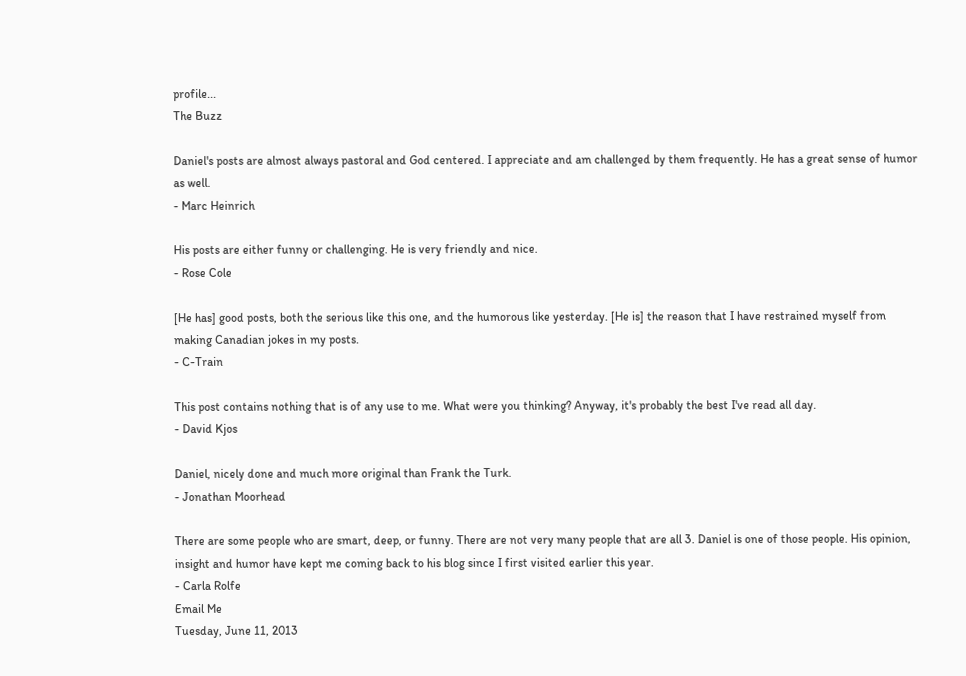profile...
The Buzz

Daniel's posts are almost always pastoral and God centered. I appreciate and am challenged by them frequently. He has a great sense of humor as well.
- Marc Heinrich

His posts are either funny or challenging. He is very friendly and nice.
- Rose Cole

[He has] good posts, both the serious like this one, and the humorous like yesterday. [He is] the reason that I have restrained myself from making Canadian jokes in my posts.
- C-Train

This post contains nothing that is of any use to me. What were you thinking? Anyway, it's probably the best I've read all day.
- David Kjos

Daniel, nicely done and much more original than Frank the Turk.
- Jonathan Moorhead

There are some people who are smart, deep, or funny. There are not very many people that are all 3. Daniel is one of those people. His opinion, insight and humor have kept me coming back to his blog since I first visited earlier this year.
- Carla Rolfe
Email Me
Tuesday, June 11, 2013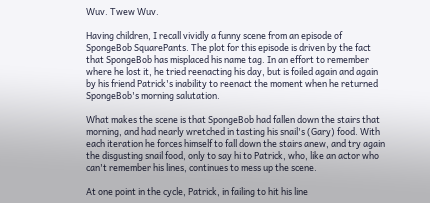Wuv. Twew Wuv.

Having children, I recall vividly a funny scene from an episode of SpongeBob SquarePants. The plot for this episode is driven by the fact that SpongeBob has misplaced his name tag. In an effort to remember where he lost it, he tried reenacting his day, but is foiled again and again by his friend Patrick's inability to reenact the moment when he returned SpongeBob's morning salutation.

What makes the scene is that SpongeBob had fallen down the stairs that morning, and had nearly wretched in tasting his snail's (Gary) food. With each iteration he forces himself to fall down the stairs anew, and try again the disgusting snail food, only to say hi to Patrick, who, like an actor who can't remember his lines, continues to mess up the scene.

At one point in the cycle, Patrick, in failing to hit his line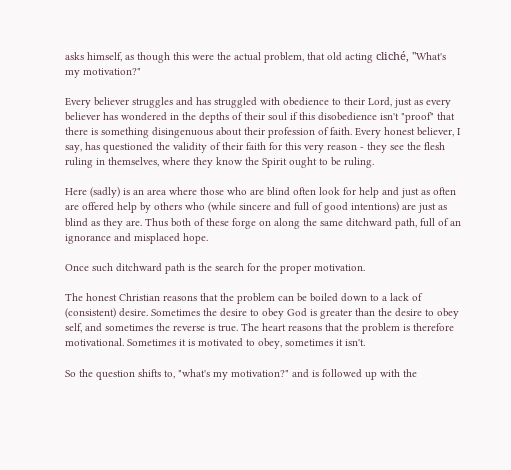asks himself, as though this were the actual problem, that old acting cliché, "What's my motivation?"

Every believer struggles and has struggled with obedience to their Lord, just as every believer has wondered in the depths of their soul if this disobedience isn't "proof" that there is something disingenuous about their profession of faith. Every honest believer, I say, has questioned the validity of their faith for this very reason - they see the flesh ruling in themselves, where they know the Spirit ought to be ruling.

Here (sadly) is an area where those who are blind often look for help and just as often are offered help by others who (while sincere and full of good intentions) are just as blind as they are. Thus both of these forge on along the same ditchward path, full of an ignorance and misplaced hope.

Once such ditchward path is the search for the proper motivation.

The honest Christian reasons that the problem can be boiled down to a lack of (consistent) desire. Sometimes the desire to obey God is greater than the desire to obey self, and sometimes the reverse is true. The heart reasons that the problem is therefore motivational. Sometimes it is motivated to obey, sometimes it isn't.

So the question shifts to, "what's my motivation?" and is followed up with the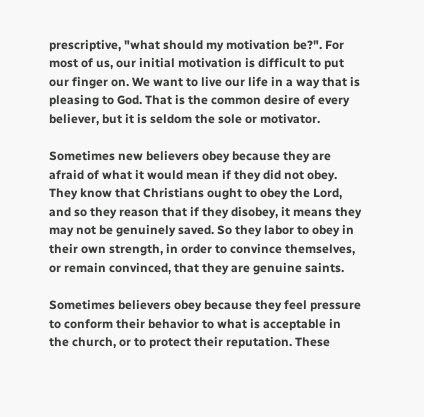prescriptive, "what should my motivation be?". For most of us, our initial motivation is difficult to put our finger on. We want to live our life in a way that is pleasing to God. That is the common desire of every believer, but it is seldom the sole or motivator.

Sometimes new believers obey because they are afraid of what it would mean if they did not obey. They know that Christians ought to obey the Lord, and so they reason that if they disobey, it means they may not be genuinely saved. So they labor to obey in their own strength, in order to convince themselves, or remain convinced, that they are genuine saints.

Sometimes believers obey because they feel pressure to conform their behavior to what is acceptable in the church, or to protect their reputation. These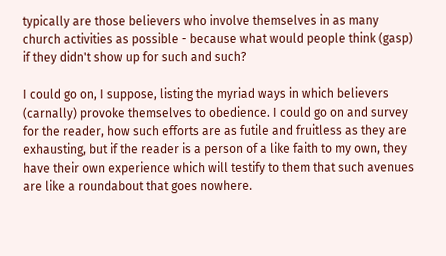typically are those believers who involve themselves in as many church activities as possible - because what would people think (gasp) if they didn't show up for such and such?

I could go on, I suppose, listing the myriad ways in which believers (carnally) provoke themselves to obedience. I could go on and survey for the reader, how such efforts are as futile and fruitless as they are exhausting, but if the reader is a person of a like faith to my own, they have their own experience which will testify to them that such avenues are like a roundabout that goes nowhere.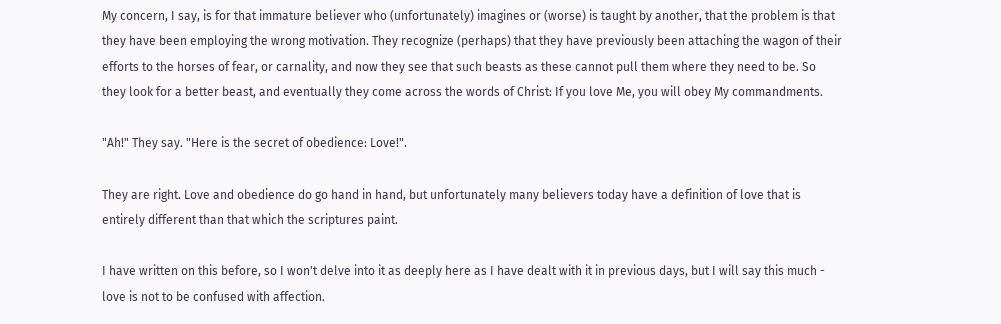My concern, I say, is for that immature believer who (unfortunately) imagines or (worse) is taught by another, that the problem is that they have been employing the wrong motivation. They recognize (perhaps) that they have previously been attaching the wagon of their efforts to the horses of fear, or carnality, and now they see that such beasts as these cannot pull them where they need to be. So they look for a better beast, and eventually they come across the words of Christ: If you love Me, you will obey My commandments.

"Ah!" They say. "Here is the secret of obedience: Love!".

They are right. Love and obedience do go hand in hand, but unfortunately many believers today have a definition of love that is entirely different than that which the scriptures paint.

I have written on this before, so I won't delve into it as deeply here as I have dealt with it in previous days, but I will say this much - love is not to be confused with affection.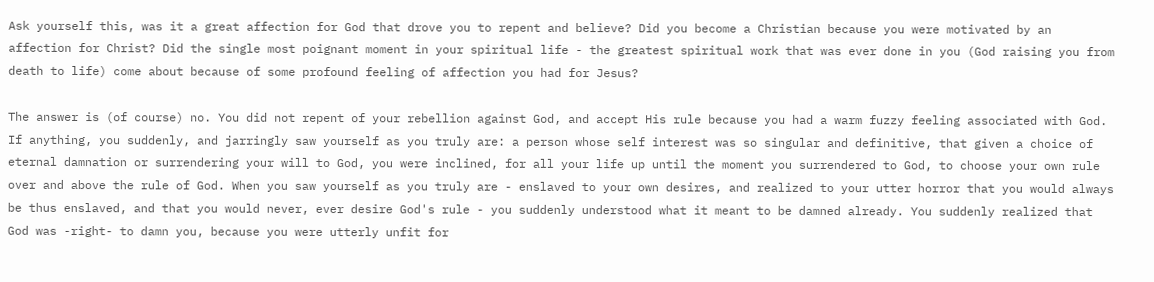Ask yourself this, was it a great affection for God that drove you to repent and believe? Did you become a Christian because you were motivated by an affection for Christ? Did the single most poignant moment in your spiritual life - the greatest spiritual work that was ever done in you (God raising you from death to life) come about because of some profound feeling of affection you had for Jesus?

The answer is (of course) no. You did not repent of your rebellion against God, and accept His rule because you had a warm fuzzy feeling associated with God. If anything, you suddenly, and jarringly saw yourself as you truly are: a person whose self interest was so singular and definitive, that given a choice of eternal damnation or surrendering your will to God, you were inclined, for all your life up until the moment you surrendered to God, to choose your own rule over and above the rule of God. When you saw yourself as you truly are - enslaved to your own desires, and realized to your utter horror that you would always be thus enslaved, and that you would never, ever desire God's rule - you suddenly understood what it meant to be damned already. You suddenly realized that God was -right- to damn you, because you were utterly unfit for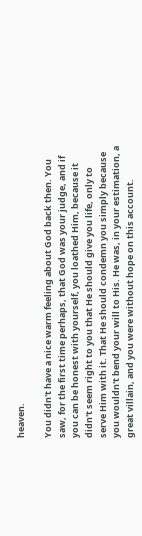heaven.

You didn't have a nice warm feeling about God back then. You saw, for the first time perhaps, that God was your judge, and if you can be honest with yourself, you loathed Him, because it didn't seem right to you that He should give you life, only to serve Him with it. That He should condemn you simply because you wouldn't bend your will to His. He was, in your estimation, a great villain, and you were without hope on this account.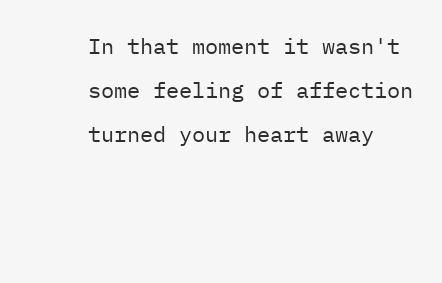In that moment it wasn't some feeling of affection turned your heart away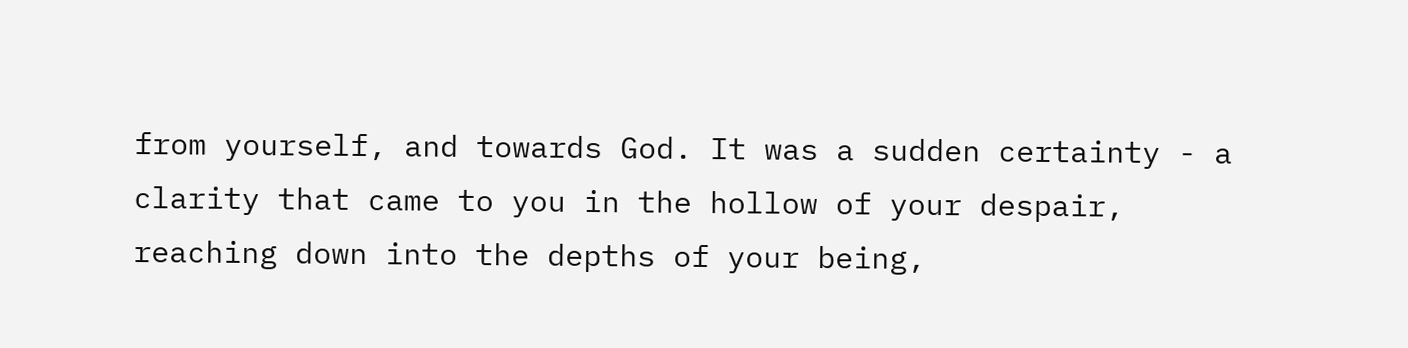from yourself, and towards God. It was a sudden certainty - a clarity that came to you in the hollow of your despair, reaching down into the depths of your being,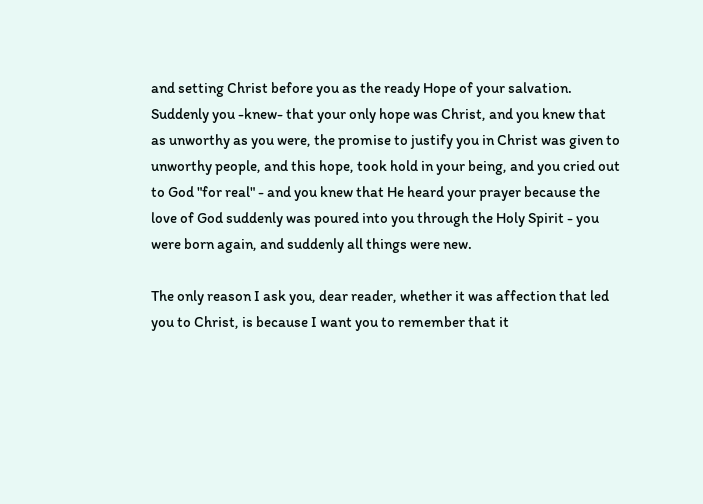and setting Christ before you as the ready Hope of your salvation. Suddenly you -knew- that your only hope was Christ, and you knew that as unworthy as you were, the promise to justify you in Christ was given to unworthy people, and this hope, took hold in your being, and you cried out to God "for real" - and you knew that He heard your prayer because the love of God suddenly was poured into you through the Holy Spirit - you were born again, and suddenly all things were new.

The only reason I ask you, dear reader, whether it was affection that led you to Christ, is because I want you to remember that it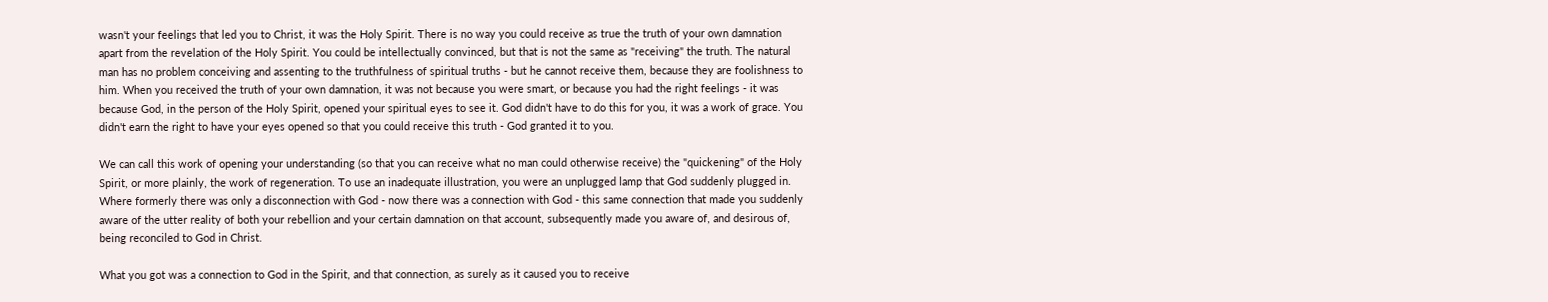wasn't your feelings that led you to Christ, it was the Holy Spirit. There is no way you could receive as true the truth of your own damnation apart from the revelation of the Holy Spirit. You could be intellectually convinced, but that is not the same as "receiving" the truth. The natural man has no problem conceiving and assenting to the truthfulness of spiritual truths - but he cannot receive them, because they are foolishness to him. When you received the truth of your own damnation, it was not because you were smart, or because you had the right feelings - it was because God, in the person of the Holy Spirit, opened your spiritual eyes to see it. God didn't have to do this for you, it was a work of grace. You didn't earn the right to have your eyes opened so that you could receive this truth - God granted it to you.

We can call this work of opening your understanding (so that you can receive what no man could otherwise receive) the "quickening" of the Holy Spirit, or more plainly, the work of regeneration. To use an inadequate illustration, you were an unplugged lamp that God suddenly plugged in. Where formerly there was only a disconnection with God - now there was a connection with God - this same connection that made you suddenly aware of the utter reality of both your rebellion and your certain damnation on that account, subsequently made you aware of, and desirous of, being reconciled to God in Christ.

What you got was a connection to God in the Spirit, and that connection, as surely as it caused you to receive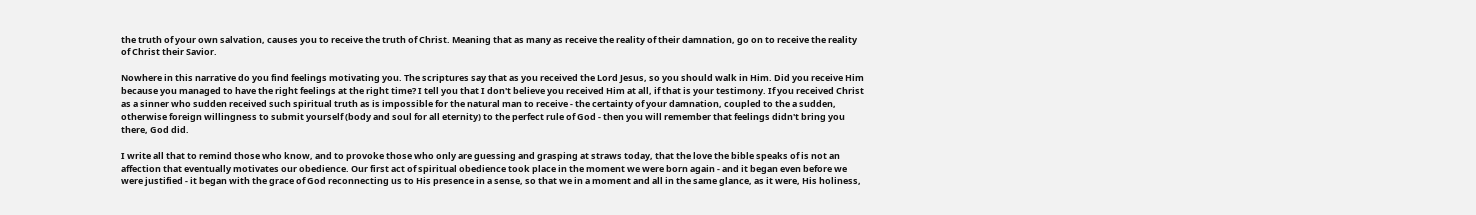the truth of your own salvation, causes you to receive the truth of Christ. Meaning that as many as receive the reality of their damnation, go on to receive the reality of Christ their Savior.

Nowhere in this narrative do you find feelings motivating you. The scriptures say that as you received the Lord Jesus, so you should walk in Him. Did you receive Him because you managed to have the right feelings at the right time? I tell you that I don't believe you received Him at all, if that is your testimony. If you received Christ as a sinner who sudden received such spiritual truth as is impossible for the natural man to receive - the certainty of your damnation, coupled to the a sudden, otherwise foreign willingness to submit yourself (body and soul for all eternity) to the perfect rule of God - then you will remember that feelings didn't bring you there, God did.

I write all that to remind those who know, and to provoke those who only are guessing and grasping at straws today, that the love the bible speaks of is not an affection that eventually motivates our obedience. Our first act of spiritual obedience took place in the moment we were born again - and it began even before we were justified - it began with the grace of God reconnecting us to His presence in a sense, so that we in a moment and all in the same glance, as it were, His holiness,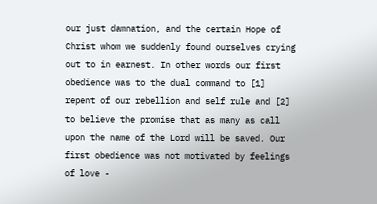our just damnation, and the certain Hope of Christ whom we suddenly found ourselves crying out to in earnest. In other words our first obedience was to the dual command to [1] repent of our rebellion and self rule and [2] to believe the promise that as many as call upon the name of the Lord will be saved. Our first obedience was not motivated by feelings of love -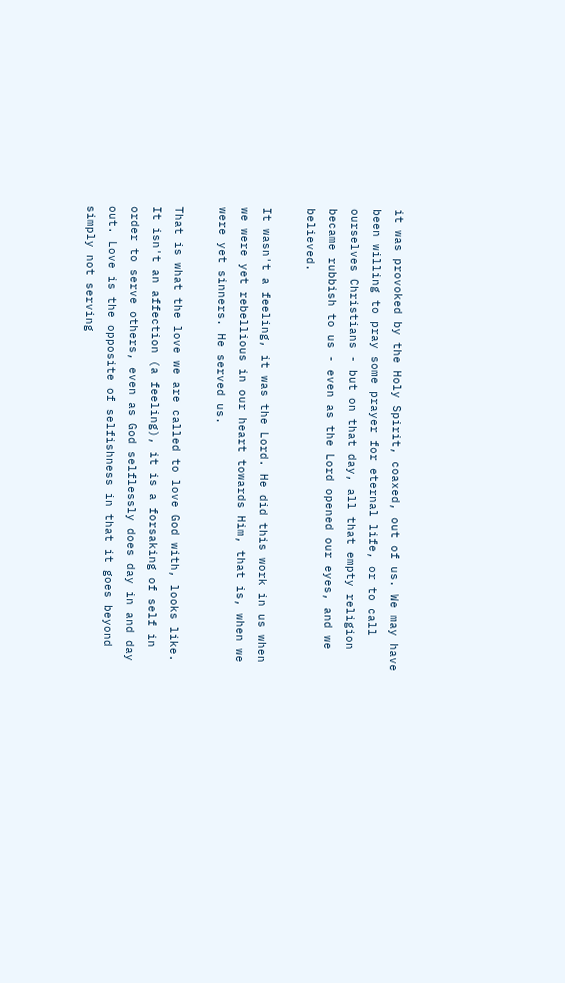it was provoked by the Holy Spirit, coaxed, out of us. We may have been willing to pray some prayer for eternal life, or to call ourselves Christians - but on that day, all that empty religion became rubbish to us - even as the Lord opened our eyes, and we believed.

It wasn't a feeling, it was the Lord. He did this work in us when we were yet rebellious in our heart towards Him, that is, when we were yet sinners. He served us.

That is what the love we are called to love God with, looks like. It isn't an affection (a feeling), it is a forsaking of self in order to serve others, even as God selflessly does day in and day out. Love is the opposite of selfishness in that it goes beyond simply not serving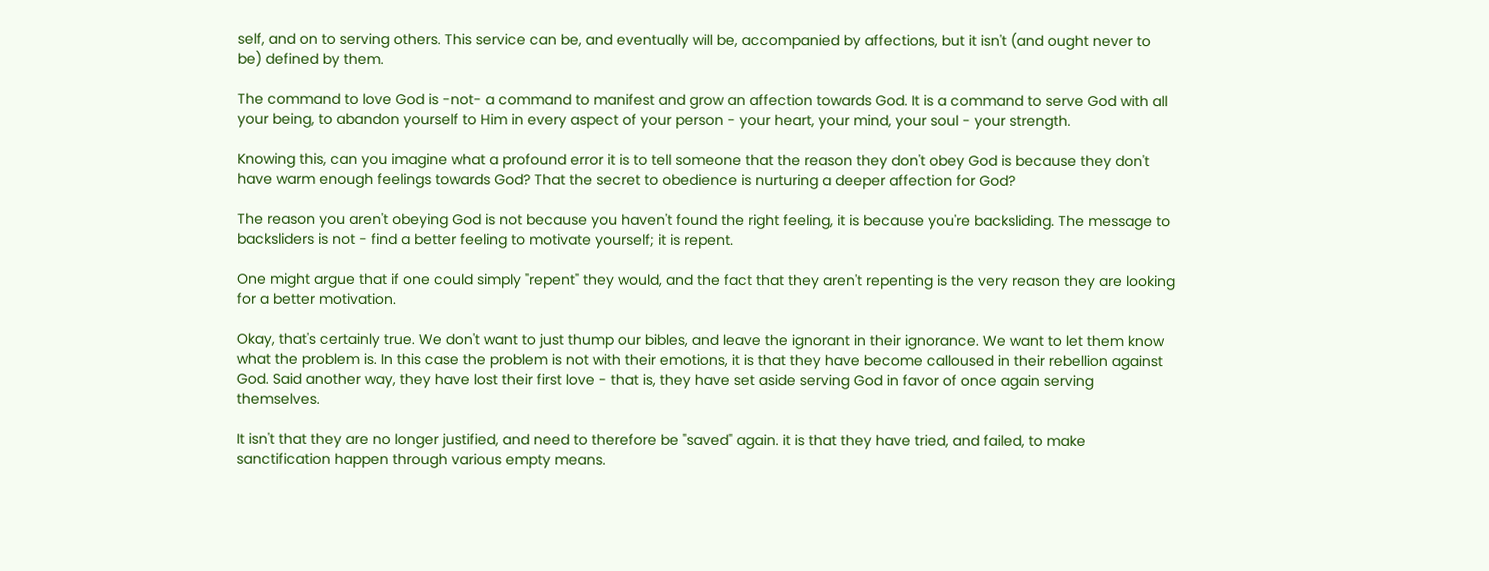self, and on to serving others. This service can be, and eventually will be, accompanied by affections, but it isn't (and ought never to be) defined by them.

The command to love God is -not- a command to manifest and grow an affection towards God. It is a command to serve God with all your being, to abandon yourself to Him in every aspect of your person - your heart, your mind, your soul - your strength.

Knowing this, can you imagine what a profound error it is to tell someone that the reason they don't obey God is because they don't have warm enough feelings towards God? That the secret to obedience is nurturing a deeper affection for God?

The reason you aren't obeying God is not because you haven't found the right feeling, it is because you're backsliding. The message to backsliders is not - find a better feeling to motivate yourself; it is repent.

One might argue that if one could simply "repent" they would, and the fact that they aren't repenting is the very reason they are looking for a better motivation.

Okay, that's certainly true. We don't want to just thump our bibles, and leave the ignorant in their ignorance. We want to let them know what the problem is. In this case the problem is not with their emotions, it is that they have become calloused in their rebellion against God. Said another way, they have lost their first love - that is, they have set aside serving God in favor of once again serving themselves.

It isn't that they are no longer justified, and need to therefore be "saved" again. it is that they have tried, and failed, to make sanctification happen through various empty means.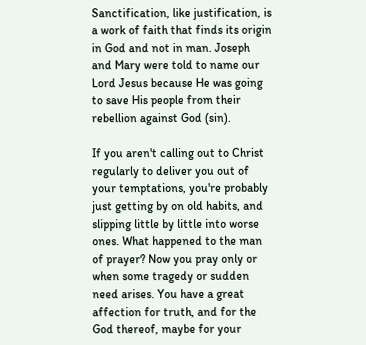Sanctification, like justification, is a work of faith that finds its origin in God and not in man. Joseph and Mary were told to name our Lord Jesus because He was going to save His people from their rebellion against God (sin).

If you aren't calling out to Christ regularly to deliver you out of your temptations, you're probably just getting by on old habits, and slipping little by little into worse ones. What happened to the man of prayer? Now you pray only or when some tragedy or sudden need arises. You have a great affection for truth, and for the God thereof, maybe for your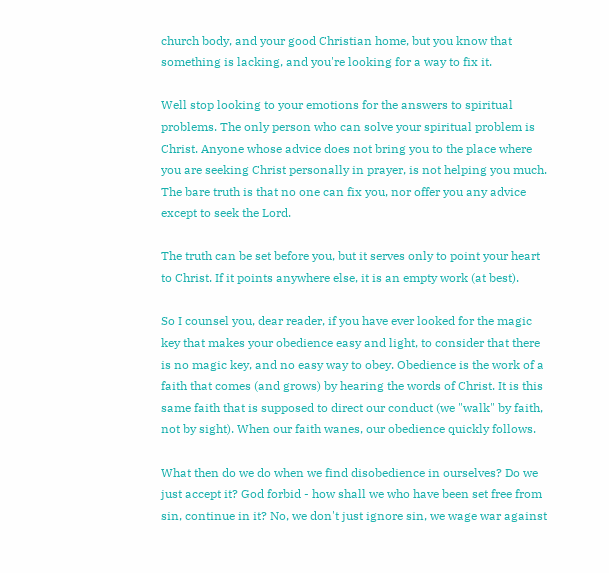church body, and your good Christian home, but you know that something is lacking, and you're looking for a way to fix it.

Well stop looking to your emotions for the answers to spiritual problems. The only person who can solve your spiritual problem is Christ. Anyone whose advice does not bring you to the place where you are seeking Christ personally in prayer, is not helping you much. The bare truth is that no one can fix you, nor offer you any advice except to seek the Lord.

The truth can be set before you, but it serves only to point your heart to Christ. If it points anywhere else, it is an empty work (at best).

So I counsel you, dear reader, if you have ever looked for the magic key that makes your obedience easy and light, to consider that there is no magic key, and no easy way to obey. Obedience is the work of a faith that comes (and grows) by hearing the words of Christ. It is this same faith that is supposed to direct our conduct (we "walk" by faith, not by sight). When our faith wanes, our obedience quickly follows.

What then do we do when we find disobedience in ourselves? Do we just accept it? God forbid - how shall we who have been set free from sin, continue in it? No, we don't just ignore sin, we wage war against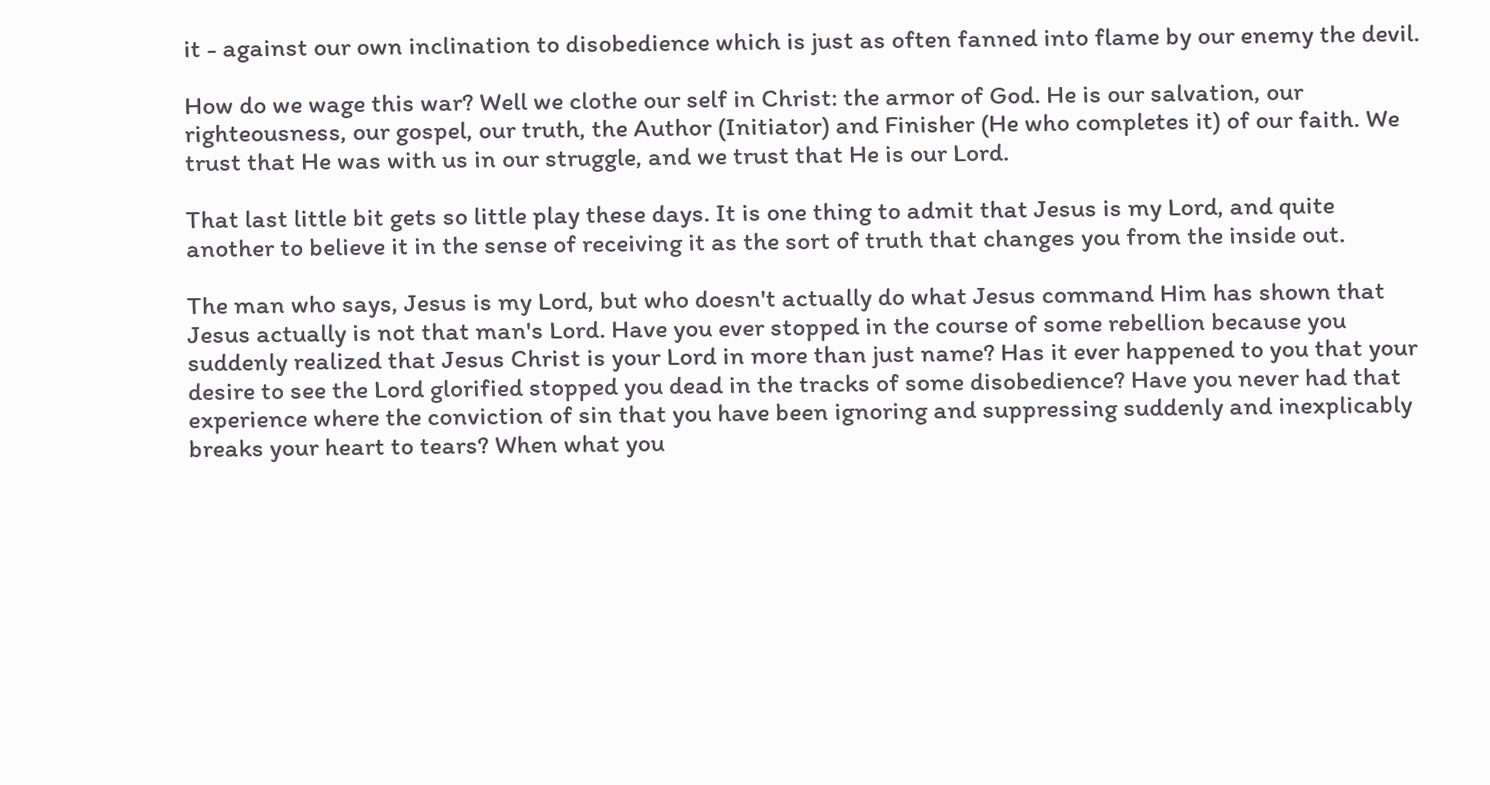it - against our own inclination to disobedience which is just as often fanned into flame by our enemy the devil.

How do we wage this war? Well we clothe our self in Christ: the armor of God. He is our salvation, our righteousness, our gospel, our truth, the Author (Initiator) and Finisher (He who completes it) of our faith. We trust that He was with us in our struggle, and we trust that He is our Lord.

That last little bit gets so little play these days. It is one thing to admit that Jesus is my Lord, and quite another to believe it in the sense of receiving it as the sort of truth that changes you from the inside out.

The man who says, Jesus is my Lord, but who doesn't actually do what Jesus command Him has shown that Jesus actually is not that man's Lord. Have you ever stopped in the course of some rebellion because you suddenly realized that Jesus Christ is your Lord in more than just name? Has it ever happened to you that your desire to see the Lord glorified stopped you dead in the tracks of some disobedience? Have you never had that experience where the conviction of sin that you have been ignoring and suppressing suddenly and inexplicably breaks your heart to tears? When what you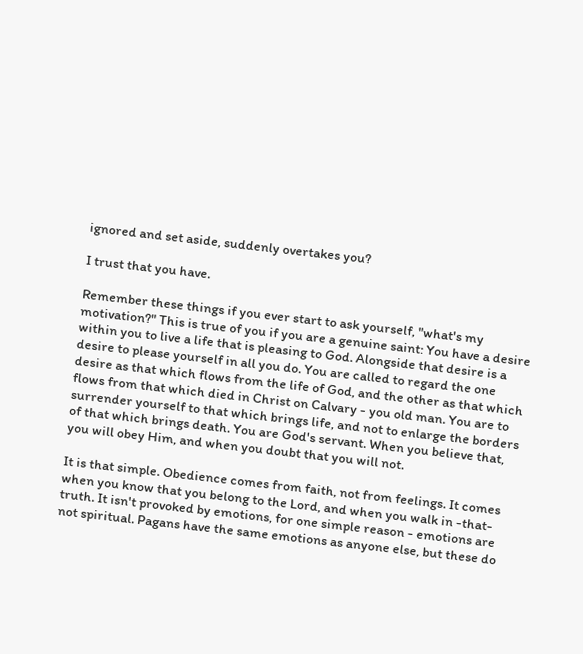ignored and set aside, suddenly overtakes you?

I trust that you have.

Remember these things if you ever start to ask yourself, "what's my motivation?" This is true of you if you are a genuine saint: You have a desire within you to live a life that is pleasing to God. Alongside that desire is a desire to please yourself in all you do. You are called to regard the one desire as that which flows from the life of God, and the other as that which flows from that which died in Christ on Calvary - you old man. You are to surrender yourself to that which brings life, and not to enlarge the borders of that which brings death. You are God's servant. When you believe that, you will obey Him, and when you doubt that you will not.

It is that simple. Obedience comes from faith, not from feelings. It comes when you know that you belong to the Lord, and when you walk in -that- truth. It isn't provoked by emotions, for one simple reason - emotions are not spiritual. Pagans have the same emotions as anyone else, but these do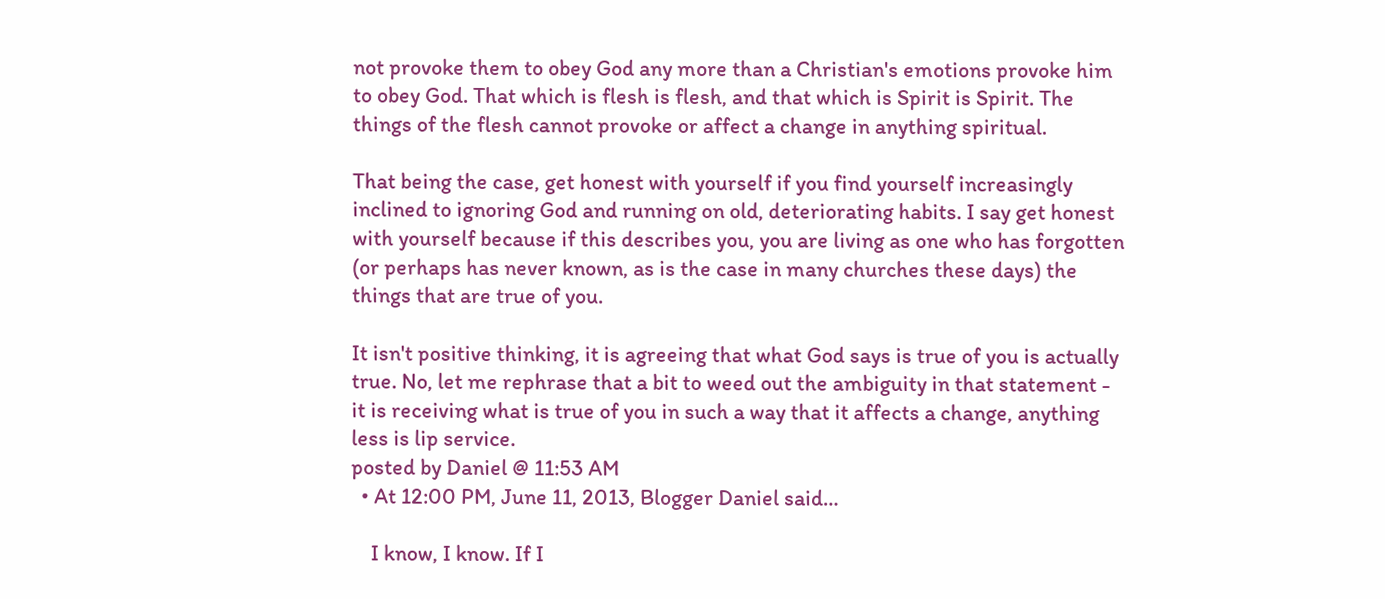not provoke them to obey God any more than a Christian's emotions provoke him to obey God. That which is flesh is flesh, and that which is Spirit is Spirit. The things of the flesh cannot provoke or affect a change in anything spiritual.

That being the case, get honest with yourself if you find yourself increasingly inclined to ignoring God and running on old, deteriorating habits. I say get honest with yourself because if this describes you, you are living as one who has forgotten (or perhaps has never known, as is the case in many churches these days) the things that are true of you.

It isn't positive thinking, it is agreeing that what God says is true of you is actually true. No, let me rephrase that a bit to weed out the ambiguity in that statement - it is receiving what is true of you in such a way that it affects a change, anything less is lip service.
posted by Daniel @ 11:53 AM
  • At 12:00 PM, June 11, 2013, Blogger Daniel said…

    I know, I know. If I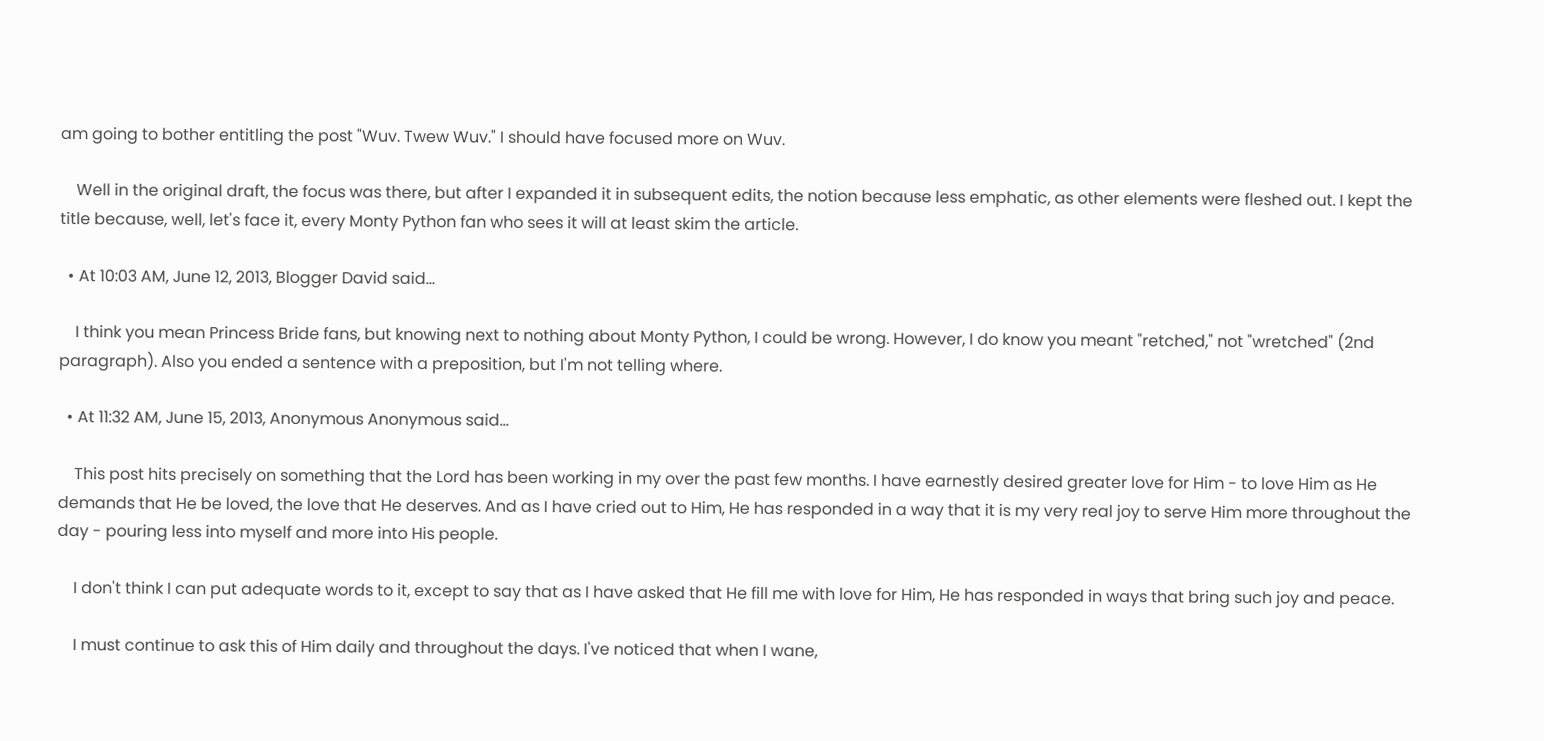am going to bother entitling the post "Wuv. Twew Wuv." I should have focused more on Wuv.

    Well in the original draft, the focus was there, but after I expanded it in subsequent edits, the notion because less emphatic, as other elements were fleshed out. I kept the title because, well, let's face it, every Monty Python fan who sees it will at least skim the article.

  • At 10:03 AM, June 12, 2013, Blogger David said…

    I think you mean Princess Bride fans, but knowing next to nothing about Monty Python, I could be wrong. However, I do know you meant "retched," not "wretched" (2nd paragraph). Also you ended a sentence with a preposition, but I'm not telling where.

  • At 11:32 AM, June 15, 2013, Anonymous Anonymous said…

    This post hits precisely on something that the Lord has been working in my over the past few months. I have earnestly desired greater love for Him - to love Him as He demands that He be loved, the love that He deserves. And as I have cried out to Him, He has responded in a way that it is my very real joy to serve Him more throughout the day - pouring less into myself and more into His people.

    I don't think I can put adequate words to it, except to say that as I have asked that He fill me with love for Him, He has responded in ways that bring such joy and peace.

    I must continue to ask this of Him daily and throughout the days. I've noticed that when I wane,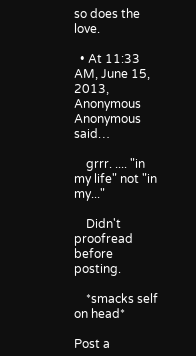so does the love.

  • At 11:33 AM, June 15, 2013, Anonymous Anonymous said…

    grrr. .... "in my life" not "in my..."

    Didn't proofread before posting.

    *smacks self on head*

Post a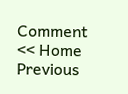Comment
<< Home
Previous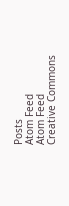Posts
Atom Feed
Atom Feed
Creative Commons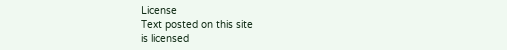License
Text posted on this site
is licensed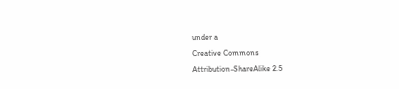under a
Creative Commons
Attribution-ShareAlike 2.5